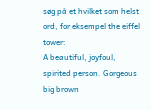søg på et hvilket som helst ord, for eksempel the eiffel tower:
A beautiful, joyfoul, spirited person. Gorgeous big brown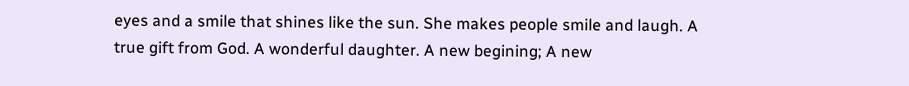eyes and a smile that shines like the sun. She makes people smile and laugh. A true gift from God. A wonderful daughter. A new begining; A new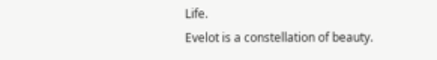Life.
Evelot is a constellation of beauty.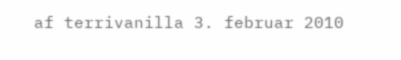af terrivanilla 3. februar 2010